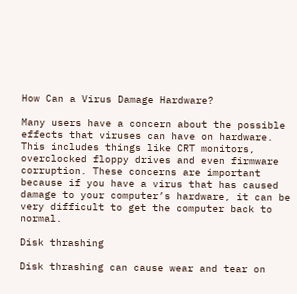How Can a Virus Damage Hardware?

Many users have a concern about the possible effects that viruses can have on hardware. This includes things like CRT monitors, overclocked floppy drives and even firmware corruption. These concerns are important because if you have a virus that has caused damage to your computer’s hardware, it can be very difficult to get the computer back to normal.

Disk thrashing

Disk thrashing can cause wear and tear on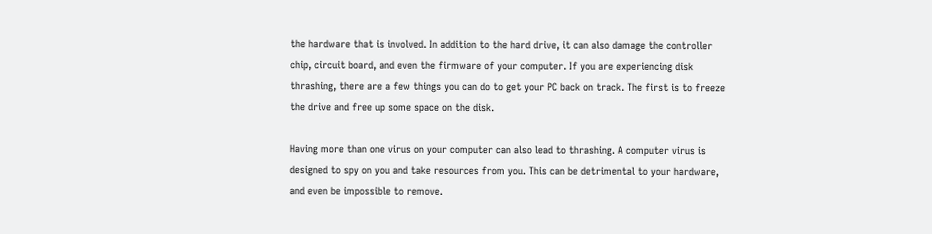the hardware that is involved. In addition to the hard drive, it can also damage the controller chip, circuit board, and even the firmware of your computer. If you are experiencing disk thrashing, there are a few things you can do to get your PC back on track. The first is to freeze the drive and free up some space on the disk.

Having more than one virus on your computer can also lead to thrashing. A computer virus is designed to spy on you and take resources from you. This can be detrimental to your hardware, and even be impossible to remove.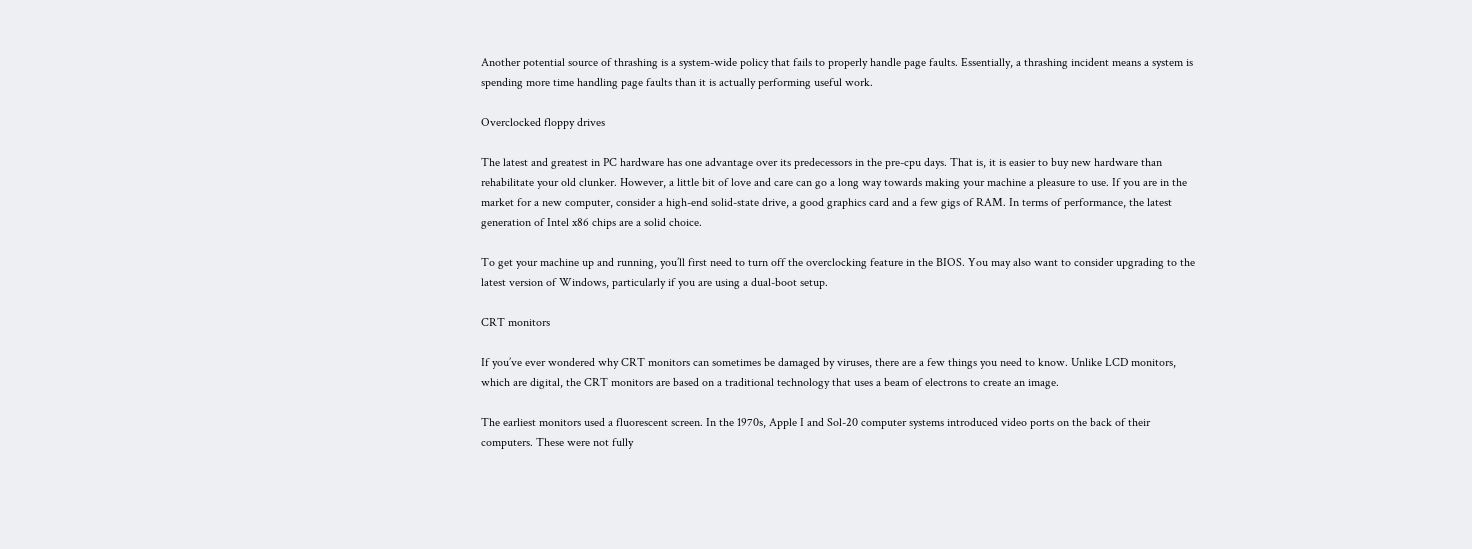Another potential source of thrashing is a system-wide policy that fails to properly handle page faults. Essentially, a thrashing incident means a system is spending more time handling page faults than it is actually performing useful work.

Overclocked floppy drives

The latest and greatest in PC hardware has one advantage over its predecessors in the pre-cpu days. That is, it is easier to buy new hardware than rehabilitate your old clunker. However, a little bit of love and care can go a long way towards making your machine a pleasure to use. If you are in the market for a new computer, consider a high-end solid-state drive, a good graphics card and a few gigs of RAM. In terms of performance, the latest generation of Intel x86 chips are a solid choice.

To get your machine up and running, you’ll first need to turn off the overclocking feature in the BIOS. You may also want to consider upgrading to the latest version of Windows, particularly if you are using a dual-boot setup.

CRT monitors

If you’ve ever wondered why CRT monitors can sometimes be damaged by viruses, there are a few things you need to know. Unlike LCD monitors, which are digital, the CRT monitors are based on a traditional technology that uses a beam of electrons to create an image.

The earliest monitors used a fluorescent screen. In the 1970s, Apple I and Sol-20 computer systems introduced video ports on the back of their computers. These were not fully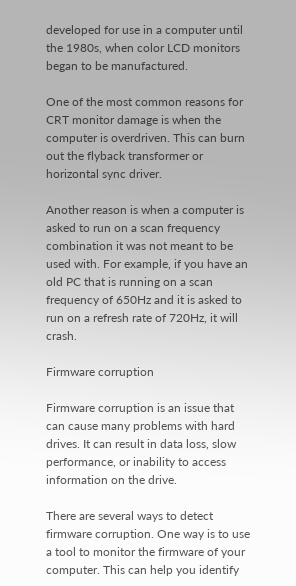developed for use in a computer until the 1980s, when color LCD monitors began to be manufactured.

One of the most common reasons for CRT monitor damage is when the computer is overdriven. This can burn out the flyback transformer or horizontal sync driver.

Another reason is when a computer is asked to run on a scan frequency combination it was not meant to be used with. For example, if you have an old PC that is running on a scan frequency of 650Hz and it is asked to run on a refresh rate of 720Hz, it will crash.

Firmware corruption

Firmware corruption is an issue that can cause many problems with hard drives. It can result in data loss, slow performance, or inability to access information on the drive.

There are several ways to detect firmware corruption. One way is to use a tool to monitor the firmware of your computer. This can help you identify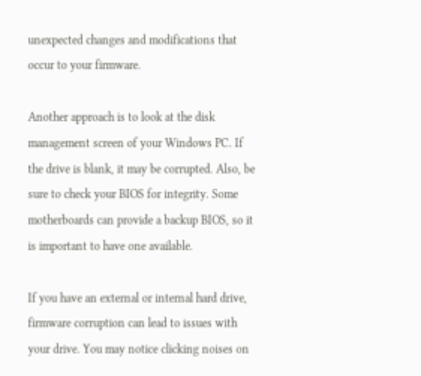unexpected changes and modifications that occur to your firmware.

Another approach is to look at the disk management screen of your Windows PC. If the drive is blank, it may be corrupted. Also, be sure to check your BIOS for integrity. Some motherboards can provide a backup BIOS, so it is important to have one available.

If you have an external or internal hard drive, firmware corruption can lead to issues with your drive. You may notice clicking noises on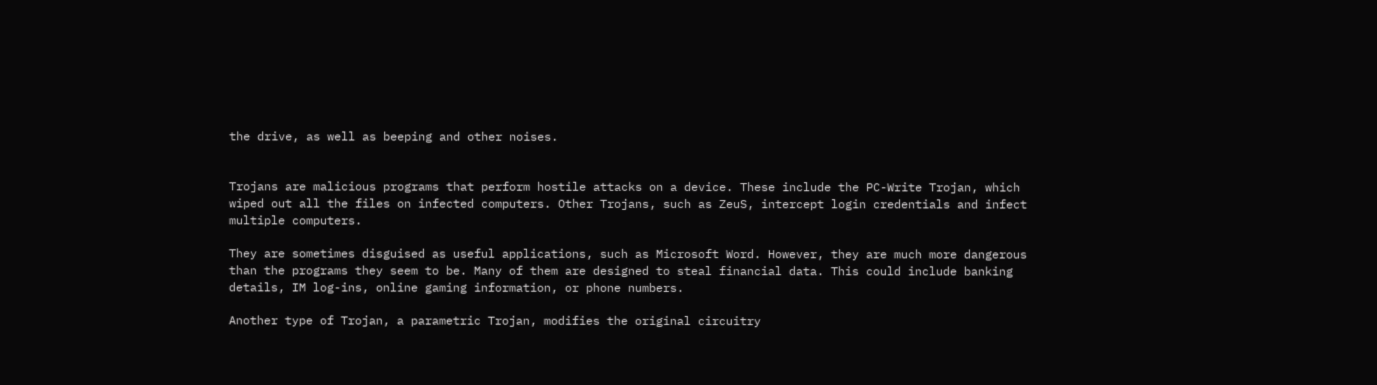the drive, as well as beeping and other noises.


Trojans are malicious programs that perform hostile attacks on a device. These include the PC-Write Trojan, which wiped out all the files on infected computers. Other Trojans, such as ZeuS, intercept login credentials and infect multiple computers.

They are sometimes disguised as useful applications, such as Microsoft Word. However, they are much more dangerous than the programs they seem to be. Many of them are designed to steal financial data. This could include banking details, IM log-ins, online gaming information, or phone numbers.

Another type of Trojan, a parametric Trojan, modifies the original circuitry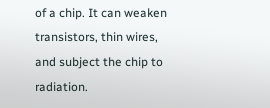of a chip. It can weaken transistors, thin wires, and subject the chip to radiation.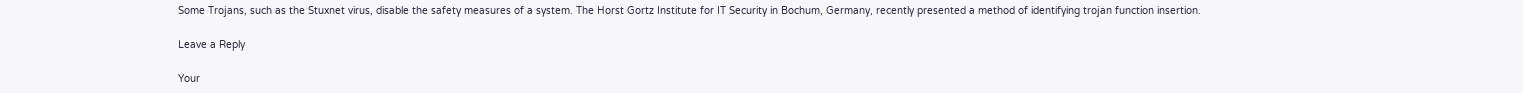Some Trojans, such as the Stuxnet virus, disable the safety measures of a system. The Horst Gortz Institute for IT Security in Bochum, Germany, recently presented a method of identifying trojan function insertion.

Leave a Reply

Your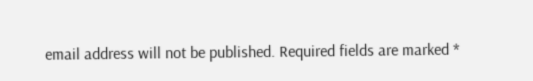email address will not be published. Required fields are marked *